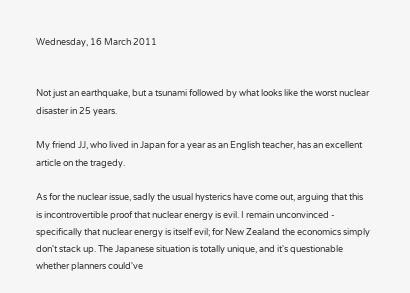Wednesday, 16 March 2011


Not just an earthquake, but a tsunami followed by what looks like the worst nuclear disaster in 25 years.

My friend JJ, who lived in Japan for a year as an English teacher, has an excellent article on the tragedy.

As for the nuclear issue, sadly the usual hysterics have come out, arguing that this is incontrovertible proof that nuclear energy is evil. I remain unconvinced - specifically that nuclear energy is itself evil; for New Zealand the economics simply don't stack up. The Japanese situation is totally unique, and it's questionable whether planners could've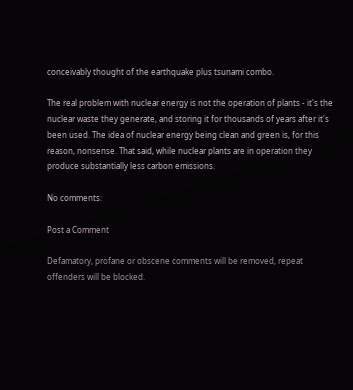conceivably thought of the earthquake plus tsunami combo.

The real problem with nuclear energy is not the operation of plants - it's the nuclear waste they generate, and storing it for thousands of years after it's been used. The idea of nuclear energy being clean and green is, for this reason, nonsense. That said, while nuclear plants are in operation they produce substantially less carbon emissions.

No comments:

Post a Comment

Defamatory, profane or obscene comments will be removed, repeat offenders will be blocked.